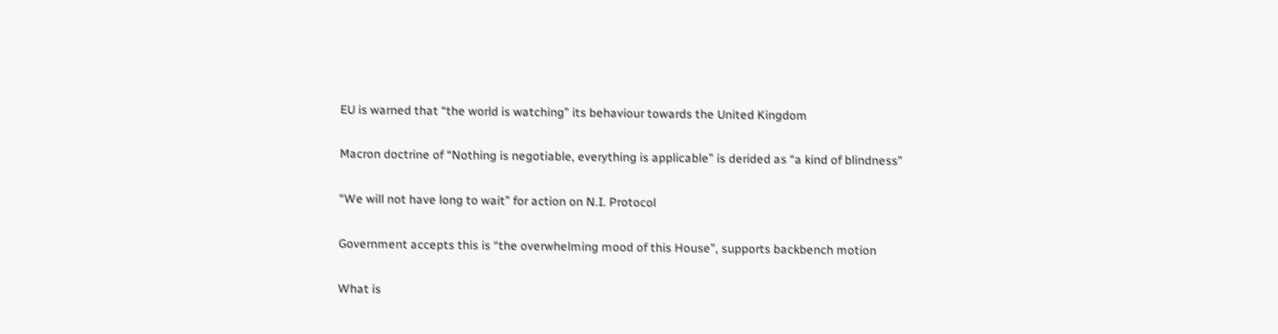EU is warned that “the world is watching” its behaviour towards the United Kingdom

Macron doctrine of “Nothing is negotiable, everything is applicable” is derided as “a kind of blindness”

“We will not have long to wait” for action on N.I. Protocol

Government accepts this is “the overwhelming mood of this House”, supports backbench motion

What is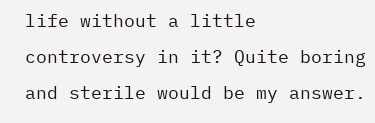life without a little controversy in it? Quite boring and sterile would be my answer.